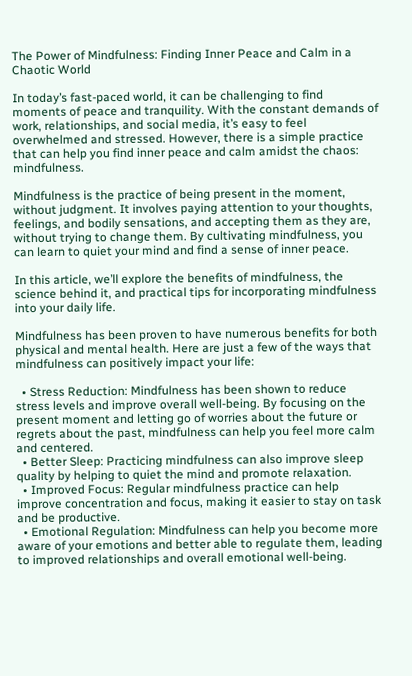The Power of Mindfulness: Finding Inner Peace and Calm in a Chaotic World

In today’s fast-paced world, it can be challenging to find moments of peace and tranquility. With the constant demands of work, relationships, and social media, it’s easy to feel overwhelmed and stressed. However, there is a simple practice that can help you find inner peace and calm amidst the chaos: mindfulness.

Mindfulness is the practice of being present in the moment, without judgment. It involves paying attention to your thoughts, feelings, and bodily sensations, and accepting them as they are, without trying to change them. By cultivating mindfulness, you can learn to quiet your mind and find a sense of inner peace.

In this article, we’ll explore the benefits of mindfulness, the science behind it, and practical tips for incorporating mindfulness into your daily life.

Mindfulness has been proven to have numerous benefits for both physical and mental health. Here are just a few of the ways that mindfulness can positively impact your life:

  • Stress Reduction: Mindfulness has been shown to reduce stress levels and improve overall well-being. By focusing on the present moment and letting go of worries about the future or regrets about the past, mindfulness can help you feel more calm and centered.
  • Better Sleep: Practicing mindfulness can also improve sleep quality by helping to quiet the mind and promote relaxation.
  • Improved Focus: Regular mindfulness practice can help improve concentration and focus, making it easier to stay on task and be productive.
  • Emotional Regulation: Mindfulness can help you become more aware of your emotions and better able to regulate them, leading to improved relationships and overall emotional well-being.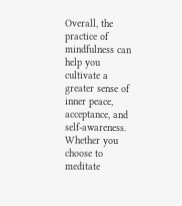Overall, the practice of mindfulness can help you cultivate a greater sense of inner peace, acceptance, and self-awareness. Whether you choose to meditate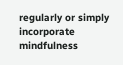regularly or simply incorporate mindfulness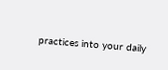practices into your daily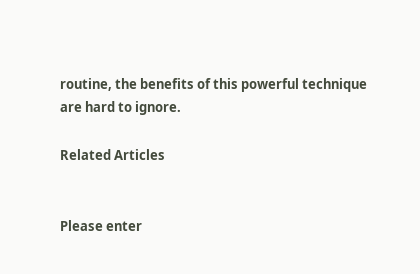routine, the benefits of this powerful technique are hard to ignore.

Related Articles


Please enter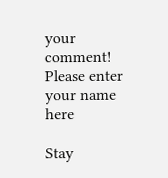your comment!
Please enter your name here

Stay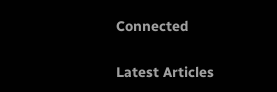Connected


Latest Articles